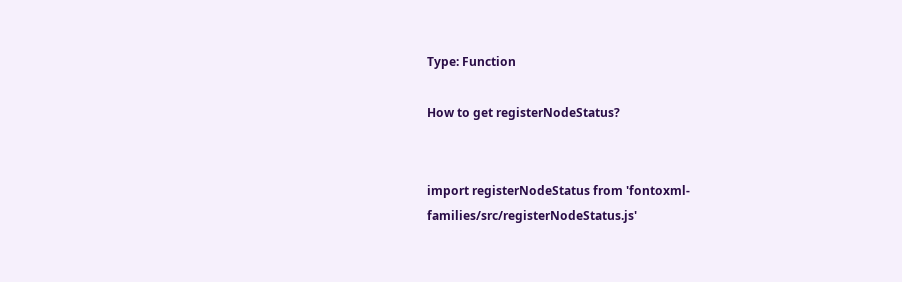Type: Function

How to get registerNodeStatus?


import registerNodeStatus from 'fontoxml-families/src/registerNodeStatus.js'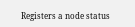Registers a node status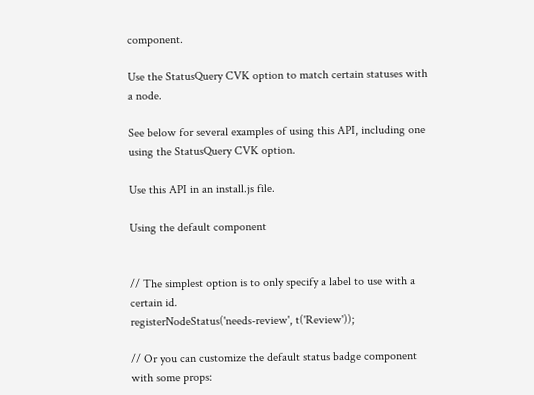component.

Use the StatusQuery CVK option to match certain statuses with a node.

See below for several examples of using this API, including one using the StatusQuery CVK option.

Use this API in an install.js file.

Using the default component


// The simplest option is to only specify a label to use with a certain id.
registerNodeStatus('needs-review', t('Review'));

// Or you can customize the default status badge component with some props: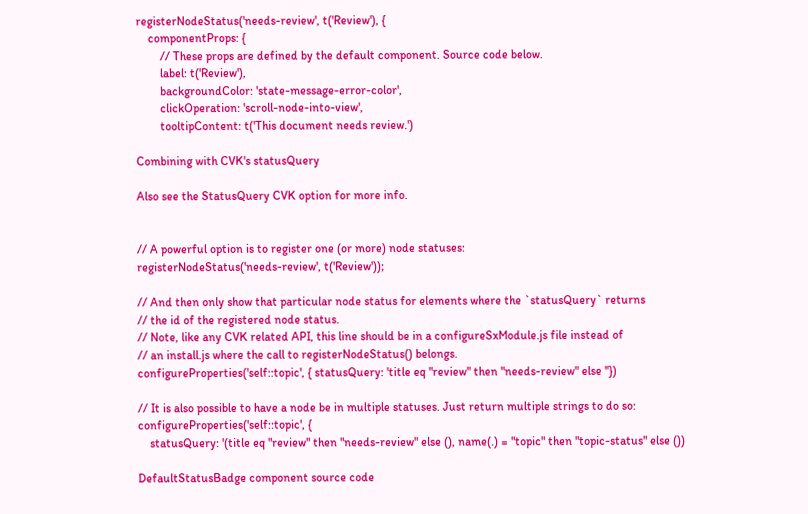registerNodeStatus('needs-review', t('Review'), {
    componentProps: {
        // These props are defined by the default component. Source code below.
        label: t('Review'),
        backgroundColor: 'state-message-error-color',
        clickOperation: 'scroll-node-into-view',
        tooltipContent: t('This document needs review.')

Combining with CVK's statusQuery

Also see the StatusQuery CVK option for more info.


// A powerful option is to register one (or more) node statuses:
registerNodeStatus('needs-review', t('Review'));

// And then only show that particular node status for elements where the `statusQuery` returns
// the id of the registered node status.
// Note, like any CVK related API, this line should be in a configureSxModule.js file instead of
// an install.js where the call to registerNodeStatus() belongs.
configureProperties('self::topic', { statusQuery: 'title eq "review" then "needs-review" else ''})

// It is also possible to have a node be in multiple statuses. Just return multiple strings to do so:
configureProperties('self::topic', {
    statusQuery: '(title eq "review" then "needs-review" else (), name(.) = "topic" then "topic-status" else ())

DefaultStatusBadge component source code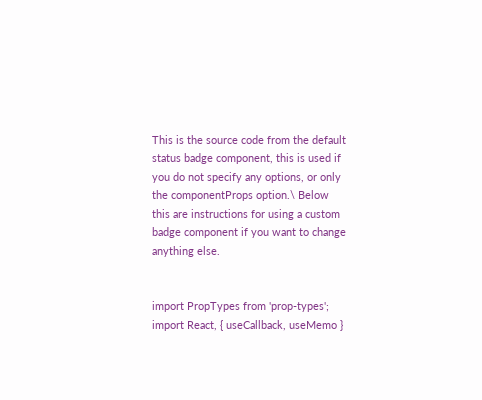This is the source code from the default status badge component, this is used if you do not specify any options, or only the componentProps option.\ Below this are instructions for using a custom badge component if you want to change anything else.


import PropTypes from 'prop-types';
import React, { useCallback, useMemo }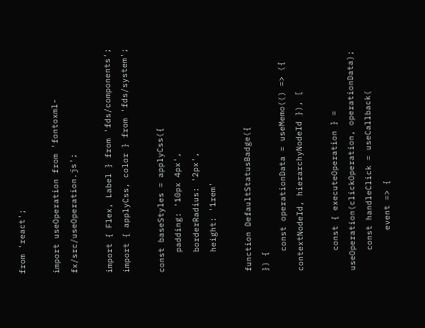from 'react';

import useOperation from 'fontoxml-fx/src/useOperation.js';

import { Flex, Label } from 'fds/components';
import { applyCss, color } from 'fds/system';

const baseStyles = applyCss({
    padding: '10px 4px',
    borderRadius: '2px',
    height: '1rem'

function DefaultStatusBadge({
}) {
    const operationData = useMemo(() => ({ contextNodeId, hierarchyNodeId }), [

    const { executeOperation } = useOperation(clickOperation, operationData);
    const handleClick = useCallback(
        event => {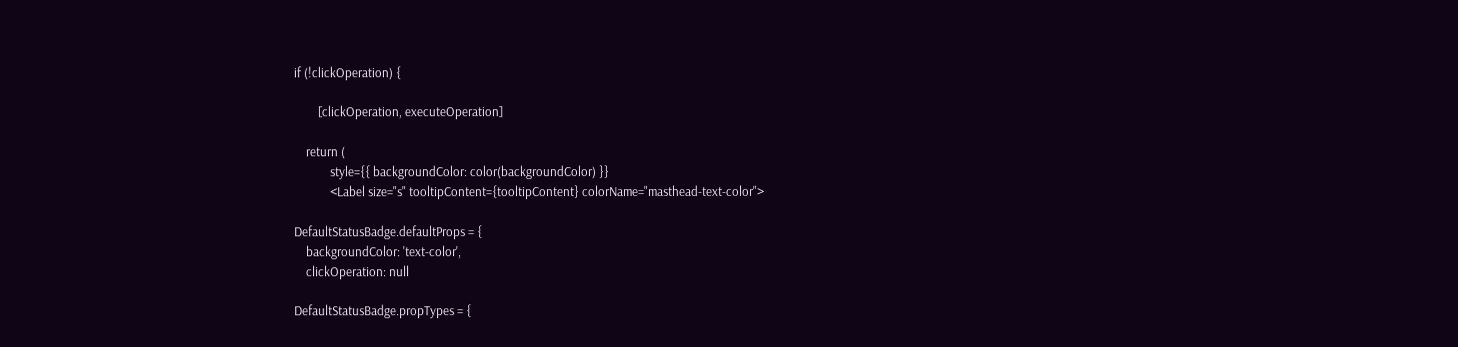if (!clickOperation) {

        [clickOperation, executeOperation]

    return (
            style={{ backgroundColor: color(backgroundColor) }}
            <Label size="s" tooltipContent={tooltipContent} colorName="masthead-text-color">

DefaultStatusBadge.defaultProps = {
    backgroundColor: 'text-color',
    clickOperation: null

DefaultStatusBadge.propTypes = {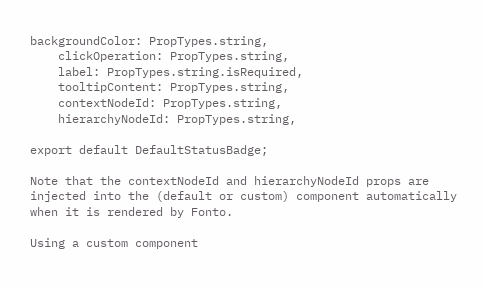backgroundColor: PropTypes.string,
    clickOperation: PropTypes.string,
    label: PropTypes.string.isRequired,
    tooltipContent: PropTypes.string,
    contextNodeId: PropTypes.string,
    hierarchyNodeId: PropTypes.string,

export default DefaultStatusBadge;

Note that the contextNodeId and hierarchyNodeId props are injected into the (default or custom) component automatically when it is rendered by Fonto.

Using a custom component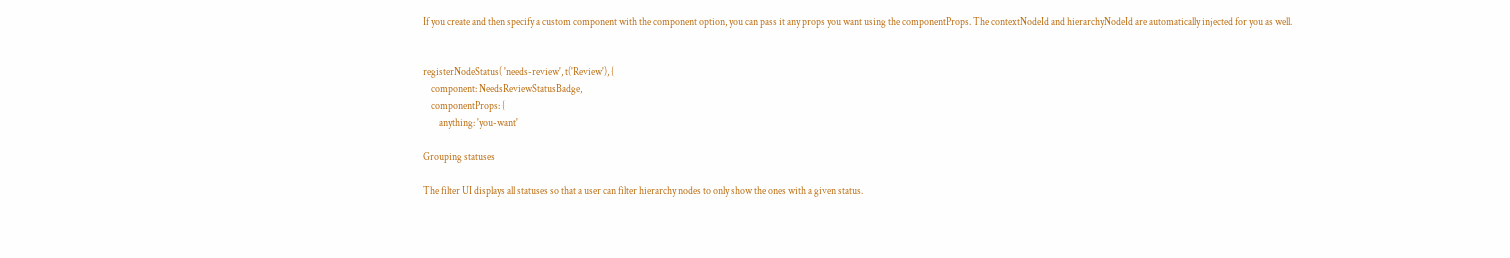If you create and then specify a custom component with the component option, you can pass it any props you want using the componentProps. The contextNodeId and hierarchyNodeId are automatically injected for you as well.


registerNodeStatus( 'needs-review', t('Review'), {
    component: NeedsReviewStatusBadge,
    componentProps: {
        anything: 'you-want'

Grouping statuses

The filter UI displays all statuses so that a user can filter hierarchy nodes to only show the ones with a given status.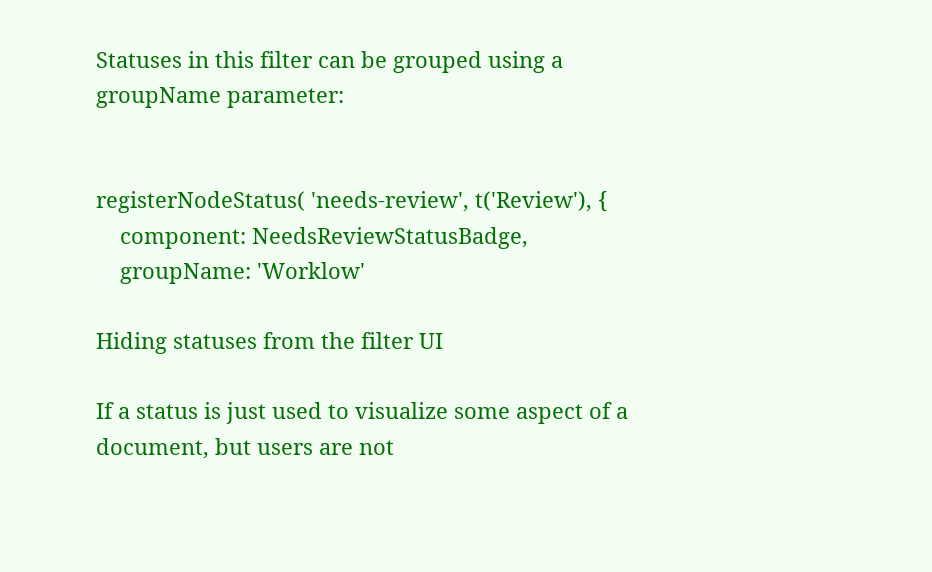Statuses in this filter can be grouped using a groupName parameter:


registerNodeStatus( 'needs-review', t('Review'), {
    component: NeedsReviewStatusBadge,
    groupName: 'Worklow'

Hiding statuses from the filter UI

If a status is just used to visualize some aspect of a document, but users are not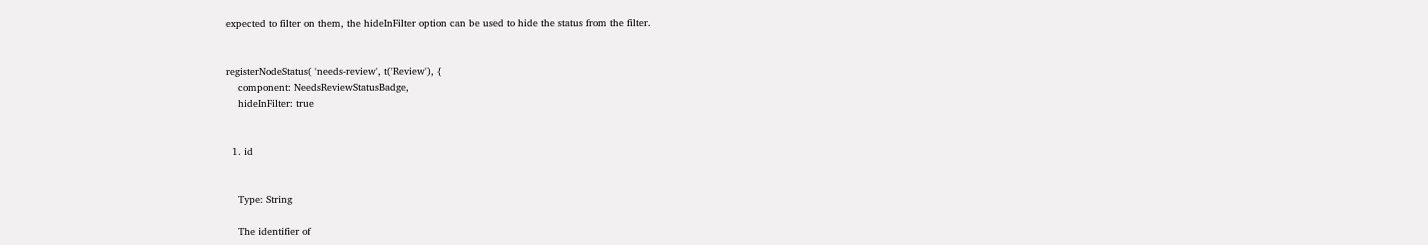expected to filter on them, the hideInFilter option can be used to hide the status from the filter.


registerNodeStatus( 'needs-review', t('Review'), {
    component: NeedsReviewStatusBadge,
    hideInFilter: true


  1. id


    Type: String

    The identifier of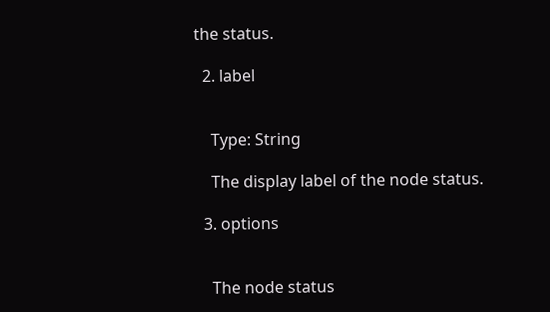the status.

  2. label


    Type: String

    The display label of the node status.

  3. options


    The node status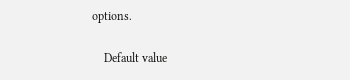options.

    Default value